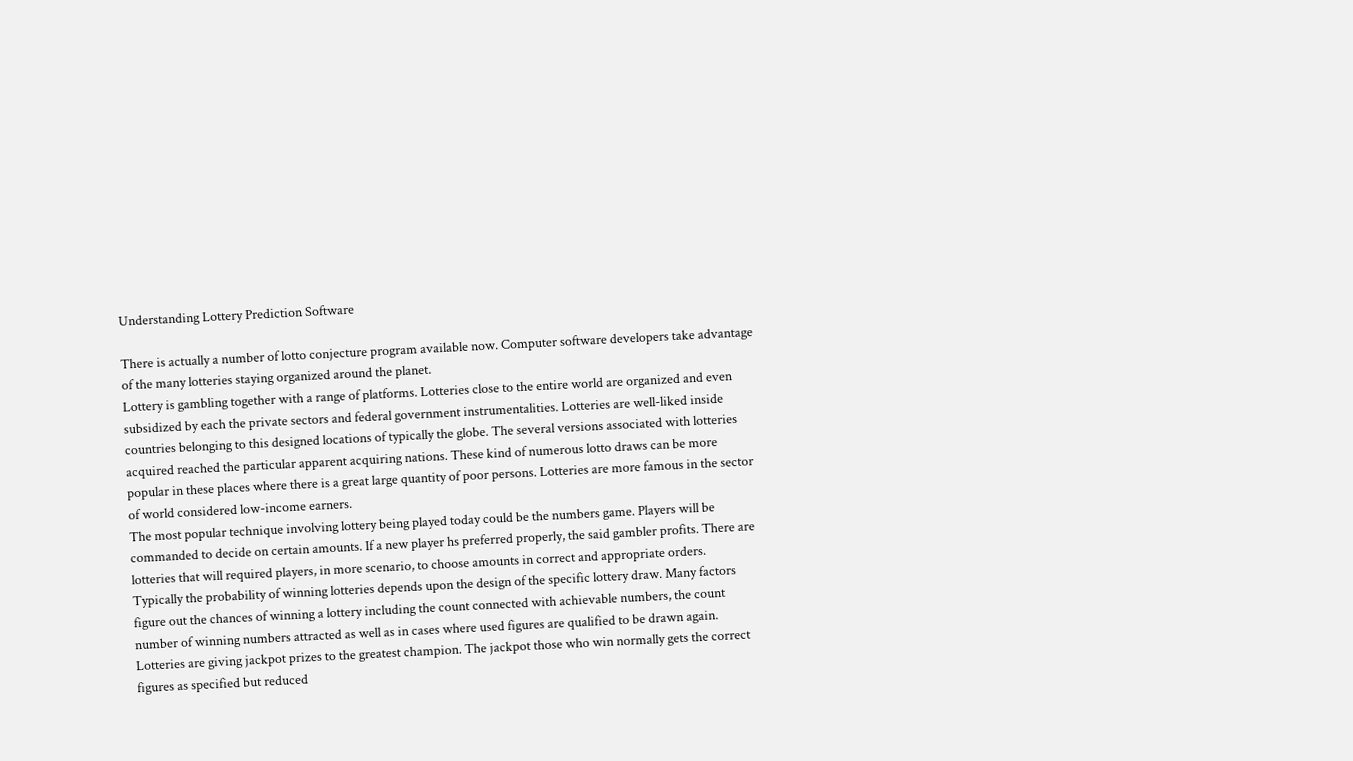Understanding Lottery Prediction Software

There is actually a number of lotto conjecture program available now. Computer software developers take advantage of the many lotteries staying organized around the planet.
Lottery is gambling together with a range of platforms. Lotteries close to the entire world are organized and even subsidized by each the private sectors and federal government instrumentalities. Lotteries are well-liked inside countries belonging to this designed locations of typically the globe. The several versions associated with lotteries acquired reached the particular apparent acquiring nations. These kind of numerous lotto draws can be more popular in these places where there is a great large quantity of poor persons. Lotteries are more famous in the sector of world considered low-income earners.
The most popular technique involving lottery being played today could be the numbers game. Players will be commanded to decide on certain amounts. If a new player hs preferred properly, the said gambler profits. There are lotteries that will required players, in more scenario, to choose amounts in correct and appropriate orders.
Typically the probability of winning lotteries depends upon the design of the specific lottery draw. Many factors figure out the chances of winning a lottery including the count connected with achievable numbers, the count number of winning numbers attracted as well as in cases where used figures are qualified to be drawn again. Lotteries are giving jackpot prizes to the greatest champion. The jackpot those who win normally gets the correct figures as specified but reduced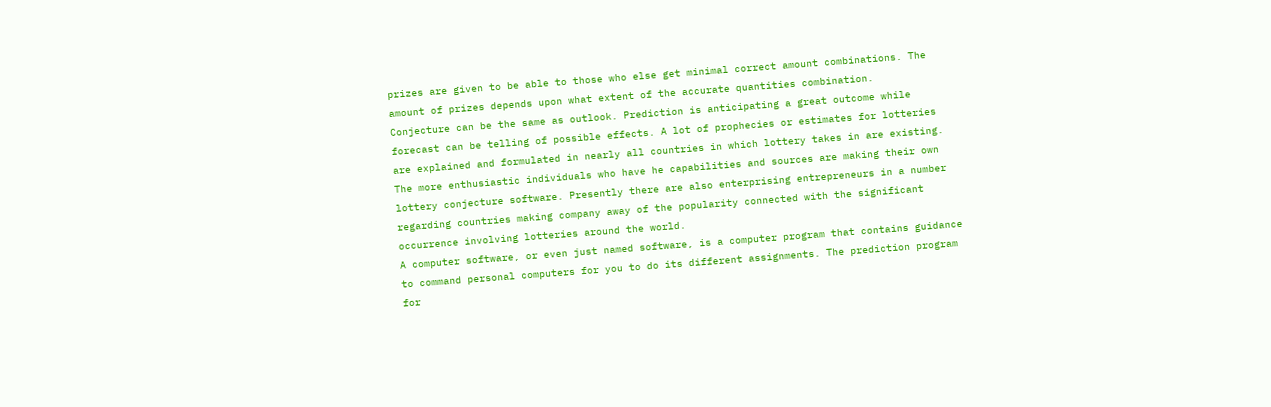prizes are given to be able to those who else get minimal correct amount combinations. The amount of prizes depends upon what extent of the accurate quantities combination.
Conjecture can be the same as outlook. Prediction is anticipating a great outcome while forecast can be telling of possible effects. A lot of prophecies or estimates for lotteries are explained and formulated in nearly all countries in which lottery takes in are existing. The more enthusiastic individuals who have he capabilities and sources are making their own lottery conjecture software. Presently there are also enterprising entrepreneurs in a number regarding countries making company away of the popularity connected with the significant occurrence involving lotteries around the world.
A computer software, or even just named software, is a computer program that contains guidance to command personal computers for you to do its different assignments. The prediction program for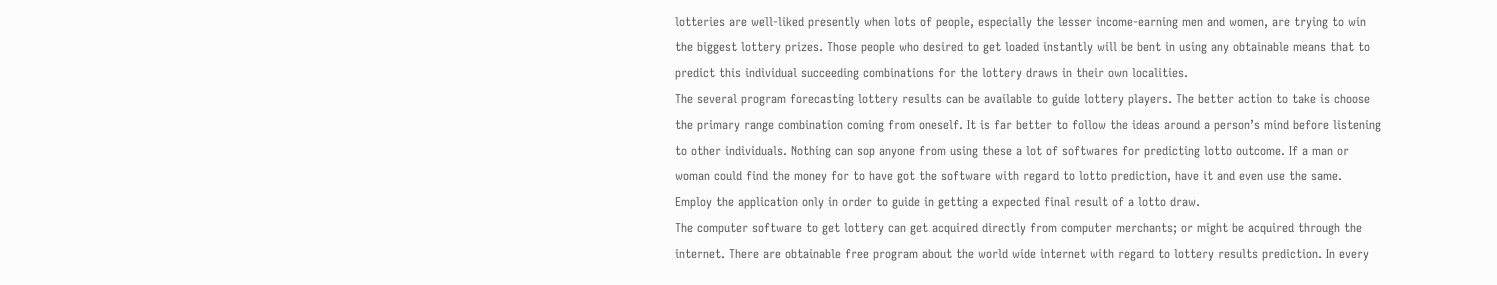lotteries are well-liked presently when lots of people, especially the lesser income-earning men and women, are trying to win the biggest lottery prizes. Those people who desired to get loaded instantly will be bent in using any obtainable means that to predict this individual succeeding combinations for the lottery draws in their own localities.
The several program forecasting lottery results can be available to guide lottery players. The better action to take is choose the primary range combination coming from oneself. It is far better to follow the ideas around a person’s mind before listening to other individuals. Nothing can sop anyone from using these a lot of softwares for predicting lotto outcome. If a man or woman could find the money for to have got the software with regard to lotto prediction, have it and even use the same. Employ the application only in order to guide in getting a expected final result of a lotto draw.
The computer software to get lottery can get acquired directly from computer merchants; or might be acquired through the internet. There are obtainable free program about the world wide internet with regard to lottery results prediction. In every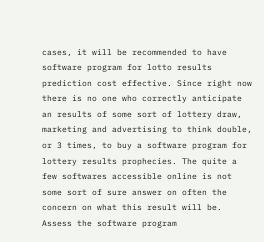cases, it will be recommended to have software program for lotto results prediction cost effective. Since right now there is no one who correctly anticipate an results of some sort of lottery draw, marketing and advertising to think double, or 3 times, to buy a software program for lottery results prophecies. The quite a few softwares accessible online is not some sort of sure answer on often the concern on what this result will be. Assess the software program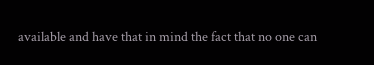available and have that in mind the fact that no one can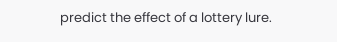predict the effect of a lottery lure.